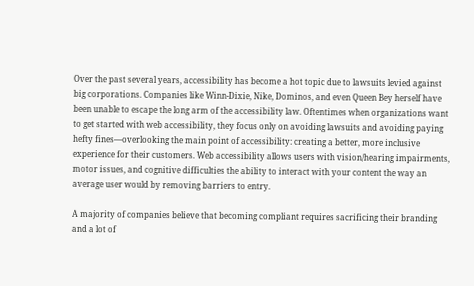Over the past several years, accessibility has become a hot topic due to lawsuits levied against big corporations. Companies like Winn-Dixie, Nike, Dominos, and even Queen Bey herself have been unable to escape the long arm of the accessibility law. Oftentimes when organizations want to get started with web accessibility, they focus only on avoiding lawsuits and avoiding paying hefty fines—overlooking the main point of accessibility: creating a better, more inclusive experience for their customers. Web accessibility allows users with vision/hearing impairments, motor issues, and cognitive difficulties the ability to interact with your content the way an average user would by removing barriers to entry.

A majority of companies believe that becoming compliant requires sacrificing their branding and a lot of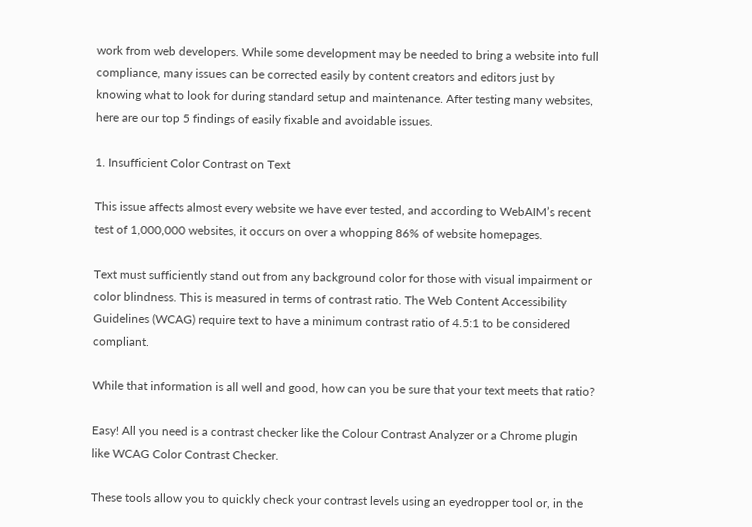work from web developers. While some development may be needed to bring a website into full compliance, many issues can be corrected easily by content creators and editors just by knowing what to look for during standard setup and maintenance. After testing many websites, here are our top 5 findings of easily fixable and avoidable issues.

1. Insufficient Color Contrast on Text

This issue affects almost every website we have ever tested, and according to WebAIM’s recent test of 1,000,000 websites, it occurs on over a whopping 86% of website homepages.

Text must sufficiently stand out from any background color for those with visual impairment or color blindness. This is measured in terms of contrast ratio. The Web Content Accessibility Guidelines (WCAG) require text to have a minimum contrast ratio of 4.5:1 to be considered compliant.

While that information is all well and good, how can you be sure that your text meets that ratio?

Easy! All you need is a contrast checker like the Colour Contrast Analyzer or a Chrome plugin like WCAG Color Contrast Checker.

These tools allow you to quickly check your contrast levels using an eyedropper tool or, in the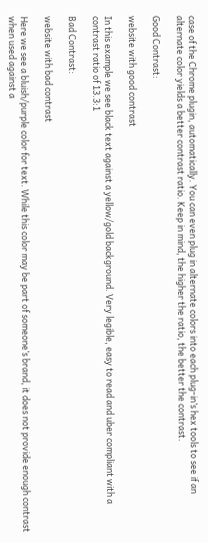case of the Chrome plugin, automatically. You can even plug in alternate colors into each plug-in’s hex tools to see if an alternate color yields a better contrast ratio. Keep in mind, the higher the ratio, the better the contrast.

Good Contrast:

website with good contrast

In this example we see black text against a yellow/gold background. Very legible, easy to read and uber compliant with a contrast ratio of 13.3:1

Bad Contrast:

website with bad contrast

Here we see a bluish/purple color for text. While this color may be part of someone’s brand, it does not provide enough contrast when used against a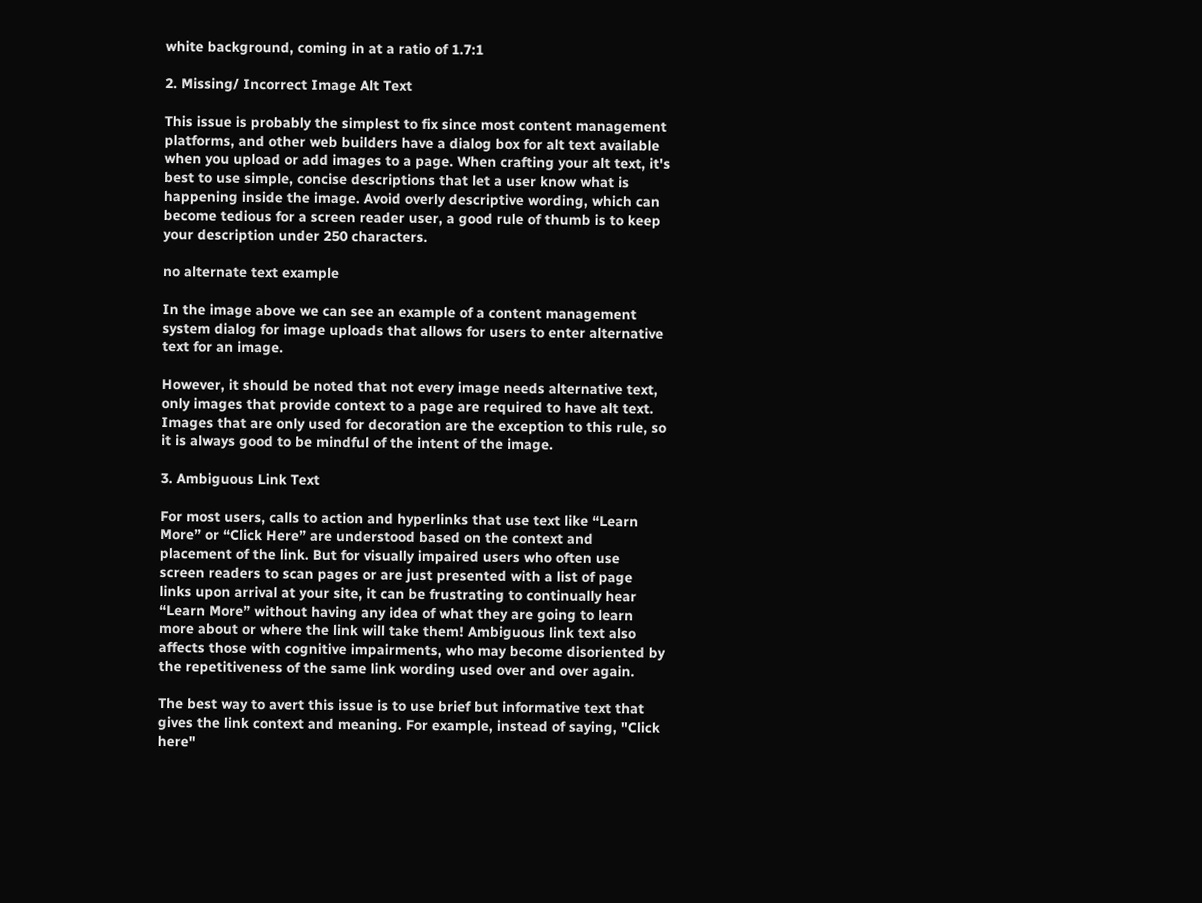white background, coming in at a ratio of 1.7:1

2. Missing/ Incorrect Image Alt Text

This issue is probably the simplest to fix since most content management platforms, and other web builders have a dialog box for alt text available when you upload or add images to a page. When crafting your alt text, it's best to use simple, concise descriptions that let a user know what is happening inside the image. Avoid overly descriptive wording, which can become tedious for a screen reader user, a good rule of thumb is to keep your description under 250 characters.

no alternate text example

In the image above we can see an example of a content management system dialog for image uploads that allows for users to enter alternative text for an image.

However, it should be noted that not every image needs alternative text, only images that provide context to a page are required to have alt text. Images that are only used for decoration are the exception to this rule, so it is always good to be mindful of the intent of the image.

3. Ambiguous Link Text

For most users, calls to action and hyperlinks that use text like “Learn More” or “Click Here” are understood based on the context and placement of the link. But for visually impaired users who often use screen readers to scan pages or are just presented with a list of page links upon arrival at your site, it can be frustrating to continually hear “Learn More” without having any idea of what they are going to learn more about or where the link will take them! Ambiguous link text also affects those with cognitive impairments, who may become disoriented by the repetitiveness of the same link wording used over and over again.

The best way to avert this issue is to use brief but informative text that gives the link context and meaning. For example, instead of saying, "Click here"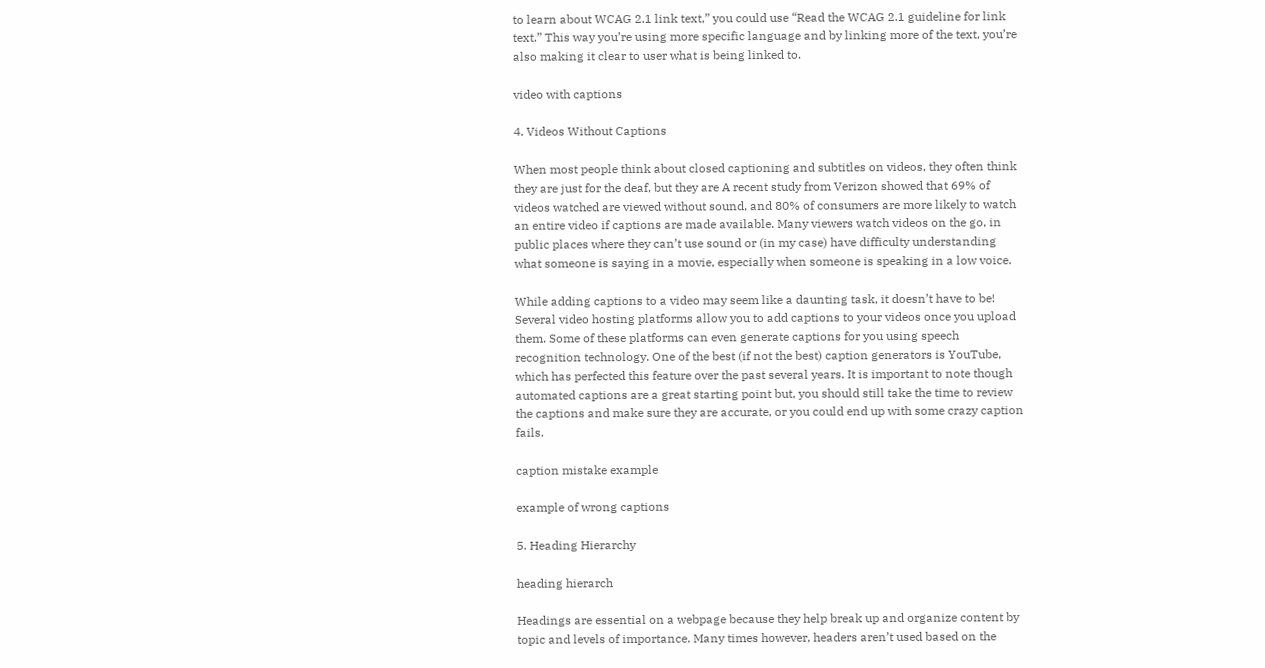to learn about WCAG 2.1 link text,” you could use “Read the WCAG 2.1 guideline for link text.” This way you’re using more specific language and by linking more of the text, you’re also making it clear to user what is being linked to.

video with captions

4. Videos Without Captions

When most people think about closed captioning and subtitles on videos, they often think they are just for the deaf, but they are A recent study from Verizon showed that 69% of videos watched are viewed without sound, and 80% of consumers are more likely to watch an entire video if captions are made available. Many viewers watch videos on the go, in public places where they can’t use sound or (in my case) have difficulty understanding what someone is saying in a movie, especially when someone is speaking in a low voice.

While adding captions to a video may seem like a daunting task, it doesn’t have to be! Several video hosting platforms allow you to add captions to your videos once you upload them. Some of these platforms can even generate captions for you using speech recognition technology. One of the best (if not the best) caption generators is YouTube, which has perfected this feature over the past several years. It is important to note though automated captions are a great starting point but, you should still take the time to review the captions and make sure they are accurate, or you could end up with some crazy caption fails.

caption mistake example

example of wrong captions

5. Heading Hierarchy

heading hierarch

Headings are essential on a webpage because they help break up and organize content by topic and levels of importance. Many times however, headers aren’t used based on the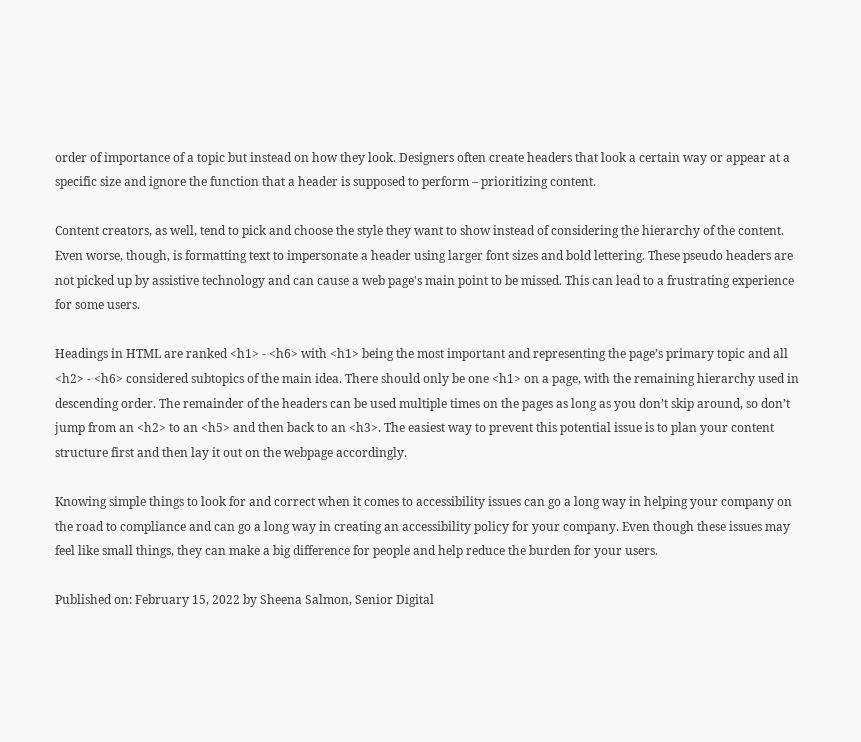order of importance of a topic but instead on how they look. Designers often create headers that look a certain way or appear at a specific size and ignore the function that a header is supposed to perform – prioritizing content.

Content creators, as well, tend to pick and choose the style they want to show instead of considering the hierarchy of the content. Even worse, though, is formatting text to impersonate a header using larger font sizes and bold lettering. These pseudo headers are not picked up by assistive technology and can cause a web page's main point to be missed. This can lead to a frustrating experience for some users.

Headings in HTML are ranked <h1> - <h6> with <h1> being the most important and representing the page’s primary topic and all <h2> - <h6> considered subtopics of the main idea. There should only be one <h1> on a page, with the remaining hierarchy used in descending order. The remainder of the headers can be used multiple times on the pages as long as you don’t skip around, so don’t jump from an <h2> to an <h5> and then back to an <h3>. The easiest way to prevent this potential issue is to plan your content structure first and then lay it out on the webpage accordingly.

Knowing simple things to look for and correct when it comes to accessibility issues can go a long way in helping your company on the road to compliance and can go a long way in creating an accessibility policy for your company. Even though these issues may feel like small things, they can make a big difference for people and help reduce the burden for your users.

Published on: February 15, 2022 by Sheena Salmon, Senior Digital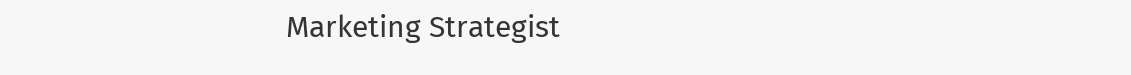Marketing Strategist